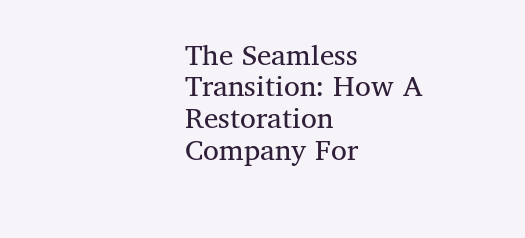The Seamless Transition: How A Restoration Company For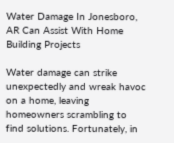Water Damage In Jonesboro, AR Can Assist With Home Building Projects

Water damage can strike unexpectedly and wreak havoc on a home, leaving homeowners scrambling to find solutions. Fortunately, in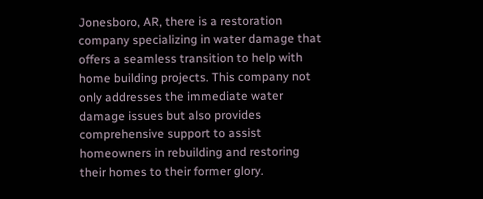Jonesboro, AR, there is a restoration company specializing in water damage that offers a seamless transition to help with home building projects. This company not only addresses the immediate water damage issues but also provides comprehensive support to assist homeowners in rebuilding and restoring their homes to their former glory.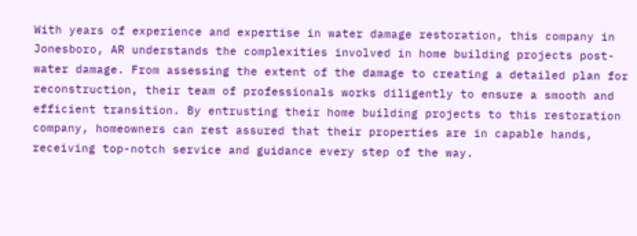With years of experience and expertise in water damage restoration, this company in Jonesboro, AR understands the complexities involved in home building projects post-water damage. From assessing the extent of the damage to creating a detailed plan for reconstruction, their team of professionals works diligently to ensure a smooth and efficient transition. By entrusting their home building projects to this restoration company, homeowners can rest assured that their properties are in capable hands, receiving top-notch service and guidance every step of the way.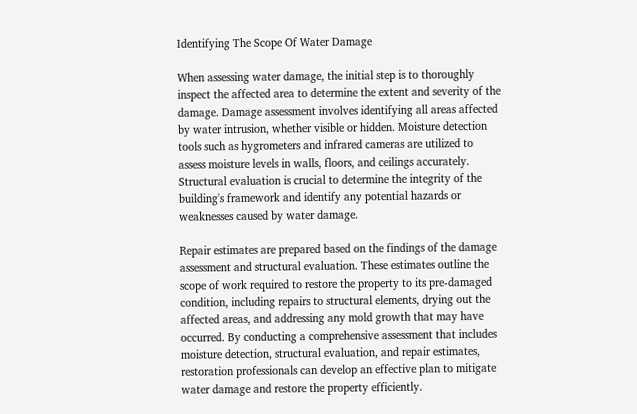Identifying The Scope Of Water Damage

When assessing water damage, the initial step is to thoroughly inspect the affected area to determine the extent and severity of the damage. Damage assessment involves identifying all areas affected by water intrusion, whether visible or hidden. Moisture detection tools such as hygrometers and infrared cameras are utilized to assess moisture levels in walls, floors, and ceilings accurately. Structural evaluation is crucial to determine the integrity of the building's framework and identify any potential hazards or weaknesses caused by water damage.

Repair estimates are prepared based on the findings of the damage assessment and structural evaluation. These estimates outline the scope of work required to restore the property to its pre-damaged condition, including repairs to structural elements, drying out the affected areas, and addressing any mold growth that may have occurred. By conducting a comprehensive assessment that includes moisture detection, structural evaluation, and repair estimates, restoration professionals can develop an effective plan to mitigate water damage and restore the property efficiently.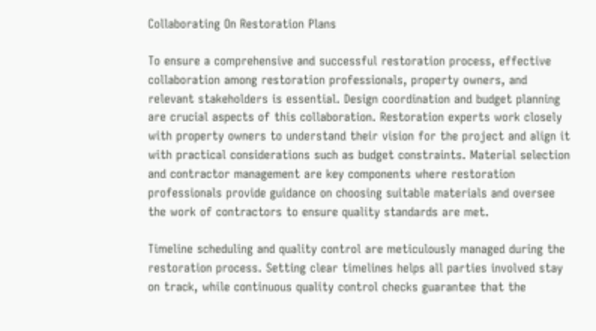Collaborating On Restoration Plans

To ensure a comprehensive and successful restoration process, effective collaboration among restoration professionals, property owners, and relevant stakeholders is essential. Design coordination and budget planning are crucial aspects of this collaboration. Restoration experts work closely with property owners to understand their vision for the project and align it with practical considerations such as budget constraints. Material selection and contractor management are key components where restoration professionals provide guidance on choosing suitable materials and oversee the work of contractors to ensure quality standards are met.

Timeline scheduling and quality control are meticulously managed during the restoration process. Setting clear timelines helps all parties involved stay on track, while continuous quality control checks guarantee that the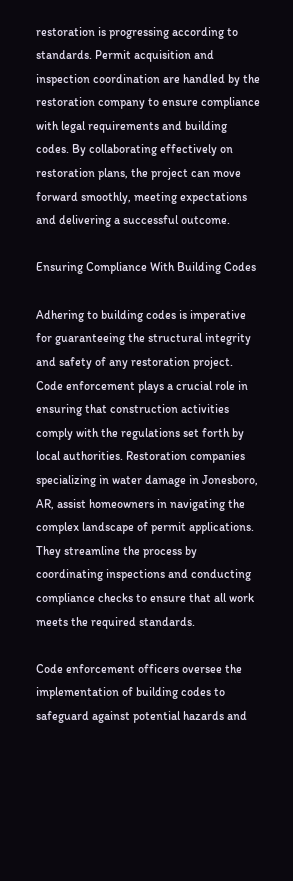restoration is progressing according to standards. Permit acquisition and inspection coordination are handled by the restoration company to ensure compliance with legal requirements and building codes. By collaborating effectively on restoration plans, the project can move forward smoothly, meeting expectations and delivering a successful outcome.

Ensuring Compliance With Building Codes

Adhering to building codes is imperative for guaranteeing the structural integrity and safety of any restoration project. Code enforcement plays a crucial role in ensuring that construction activities comply with the regulations set forth by local authorities. Restoration companies specializing in water damage in Jonesboro, AR, assist homeowners in navigating the complex landscape of permit applications. They streamline the process by coordinating inspections and conducting compliance checks to ensure that all work meets the required standards.

Code enforcement officers oversee the implementation of building codes to safeguard against potential hazards and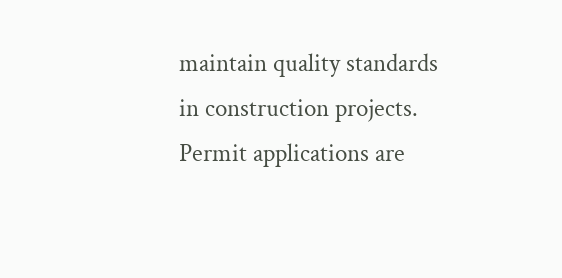maintain quality standards in construction projects. Permit applications are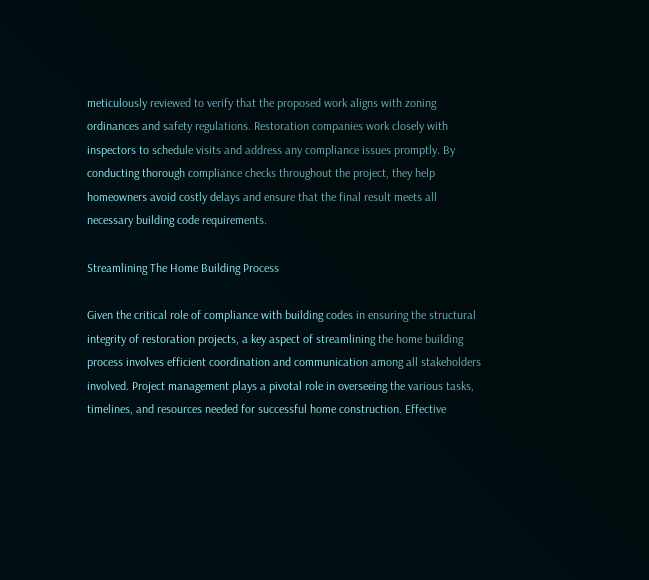meticulously reviewed to verify that the proposed work aligns with zoning ordinances and safety regulations. Restoration companies work closely with inspectors to schedule visits and address any compliance issues promptly. By conducting thorough compliance checks throughout the project, they help homeowners avoid costly delays and ensure that the final result meets all necessary building code requirements.

Streamlining The Home Building Process

Given the critical role of compliance with building codes in ensuring the structural integrity of restoration projects, a key aspect of streamlining the home building process involves efficient coordination and communication among all stakeholders involved. Project management plays a pivotal role in overseeing the various tasks, timelines, and resources needed for successful home construction. Effective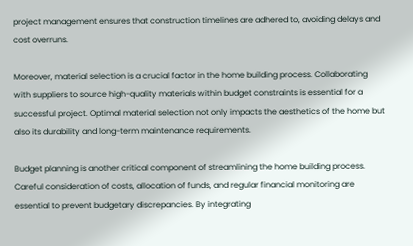project management ensures that construction timelines are adhered to, avoiding delays and cost overruns.

Moreover, material selection is a crucial factor in the home building process. Collaborating with suppliers to source high-quality materials within budget constraints is essential for a successful project. Optimal material selection not only impacts the aesthetics of the home but also its durability and long-term maintenance requirements.

Budget planning is another critical component of streamlining the home building process. Careful consideration of costs, allocation of funds, and regular financial monitoring are essential to prevent budgetary discrepancies. By integrating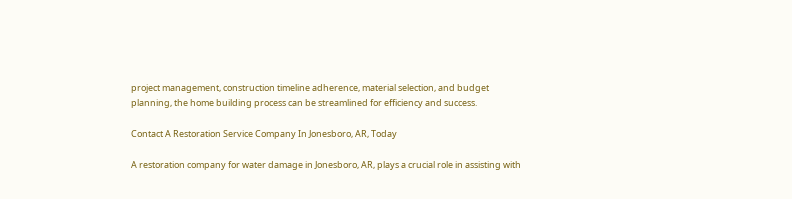project management, construction timeline adherence, material selection, and budget planning, the home building process can be streamlined for efficiency and success.

Contact A Restoration Service Company In Jonesboro, AR, Today

A restoration company for water damage in Jonesboro, AR, plays a crucial role in assisting with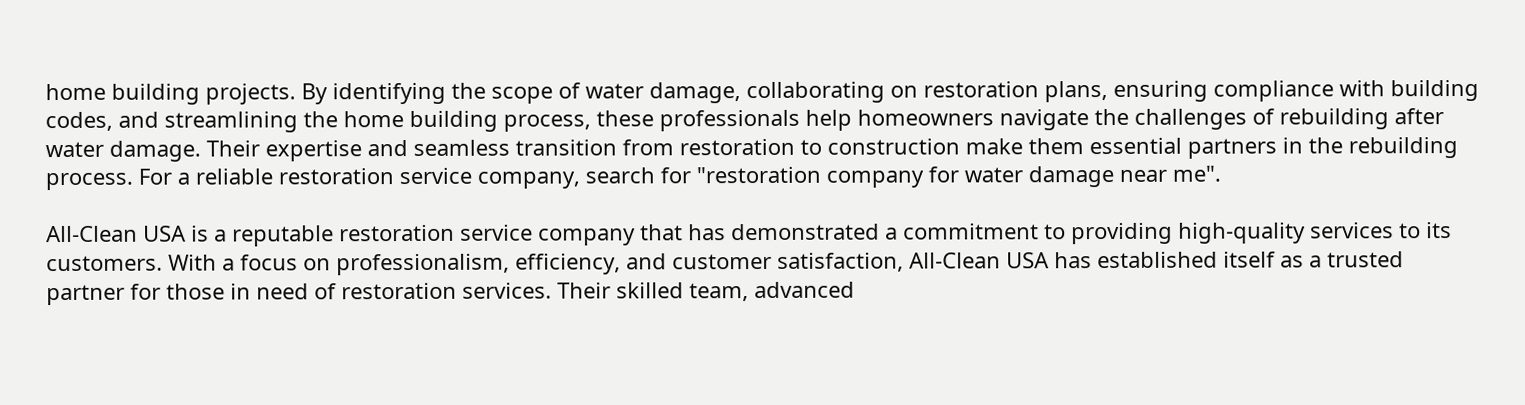home building projects. By identifying the scope of water damage, collaborating on restoration plans, ensuring compliance with building codes, and streamlining the home building process, these professionals help homeowners navigate the challenges of rebuilding after water damage. Their expertise and seamless transition from restoration to construction make them essential partners in the rebuilding process. For a reliable restoration service company, search for "restoration company for water damage near me".

All-Clean USA is a reputable restoration service company that has demonstrated a commitment to providing high-quality services to its customers. With a focus on professionalism, efficiency, and customer satisfaction, All-Clean USA has established itself as a trusted partner for those in need of restoration services. Their skilled team, advanced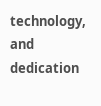technology, and dedication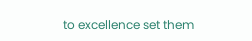to excellence set them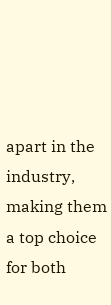apart in the industry, making them a top choice for both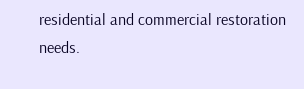residential and commercial restoration needs.